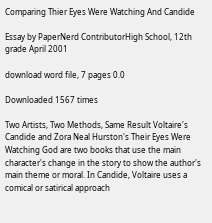Comparing Thier Eyes Were Watching And Candide

Essay by PaperNerd ContributorHigh School, 12th grade April 2001

download word file, 7 pages 0.0

Downloaded 1567 times

Two Artists, Two Methods, Same Result Voltaire's Candide and Zora Neal Hurston's Their Eyes Were Watching God are two books that use the main character's change in the story to show the author's main theme or moral. In Candide, Voltaire uses a comical or satirical approach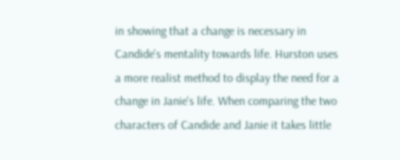in showing that a change is necessary in Candide's mentality towards life. Hurston uses a more realist method to display the need for a change in Janie's life. When comparing the two characters of Candide and Janie it takes little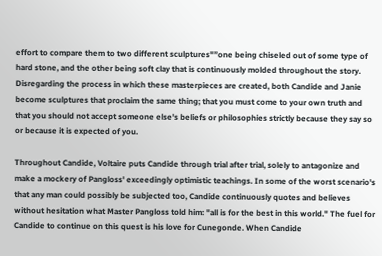effort to compare them to two different sculptures"”one being chiseled out of some type of hard stone, and the other being soft clay that is continuously molded throughout the story. Disregarding the process in which these masterpieces are created, both Candide and Janie become sculptures that proclaim the same thing; that you must come to your own truth and that you should not accept someone else's beliefs or philosophies strictly because they say so or because it is expected of you.

Throughout Candide, Voltaire puts Candide through trial after trial, solely to antagonize and make a mockery of Pangloss' exceedingly optimistic teachings. In some of the worst scenario's that any man could possibly be subjected too, Candide continuously quotes and believes without hesitation what Master Pangloss told him: "all is for the best in this world." The fuel for Candide to continue on this quest is his love for Cunegonde. When Candide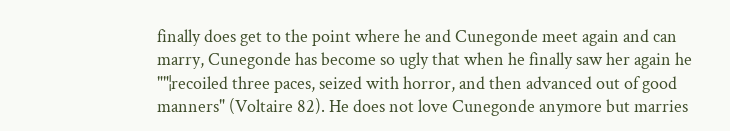finally does get to the point where he and Cunegonde meet again and can marry, Cunegonde has become so ugly that when he finally saw her again he ""¦recoiled three paces, seized with horror, and then advanced out of good manners" (Voltaire 82). He does not love Cunegonde anymore but marries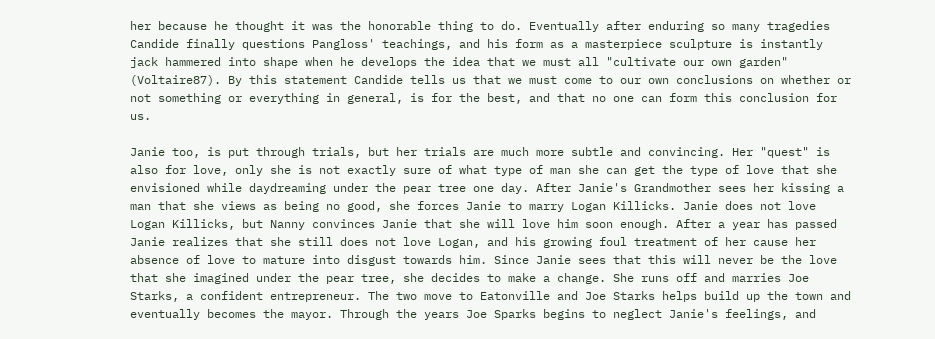her because he thought it was the honorable thing to do. Eventually after enduring so many tragedies Candide finally questions Pangloss' teachings, and his form as a masterpiece sculpture is instantly jack hammered into shape when he develops the idea that we must all "cultivate our own garden" (Voltaire87). By this statement Candide tells us that we must come to our own conclusions on whether or not something or everything in general, is for the best, and that no one can form this conclusion for us.

Janie too, is put through trials, but her trials are much more subtle and convincing. Her "quest" is also for love, only she is not exactly sure of what type of man she can get the type of love that she envisioned while daydreaming under the pear tree one day. After Janie's Grandmother sees her kissing a man that she views as being no good, she forces Janie to marry Logan Killicks. Janie does not love Logan Killicks, but Nanny convinces Janie that she will love him soon enough. After a year has passed Janie realizes that she still does not love Logan, and his growing foul treatment of her cause her absence of love to mature into disgust towards him. Since Janie sees that this will never be the love that she imagined under the pear tree, she decides to make a change. She runs off and marries Joe Starks, a confident entrepreneur. The two move to Eatonville and Joe Starks helps build up the town and eventually becomes the mayor. Through the years Joe Sparks begins to neglect Janie's feelings, and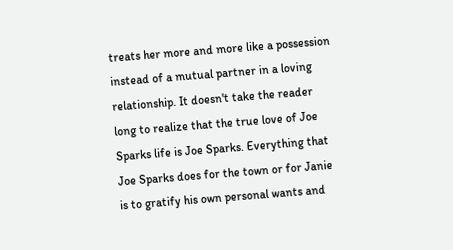treats her more and more like a possession instead of a mutual partner in a loving relationship. It doesn't take the reader long to realize that the true love of Joe Sparks life is Joe Sparks. Everything that Joe Sparks does for the town or for Janie is to gratify his own personal wants and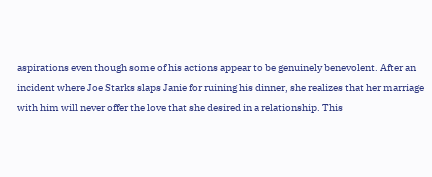aspirations even though some of his actions appear to be genuinely benevolent. After an incident where Joe Starks slaps Janie for ruining his dinner, she realizes that her marriage with him will never offer the love that she desired in a relationship. This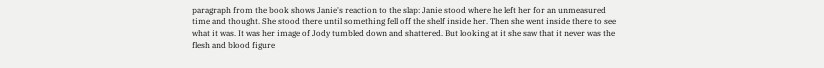paragraph from the book shows Janie's reaction to the slap: Janie stood where he left her for an unmeasured time and thought. She stood there until something fell off the shelf inside her. Then she went inside there to see what it was. It was her image of Jody tumbled down and shattered. But looking at it she saw that it never was the flesh and blood figure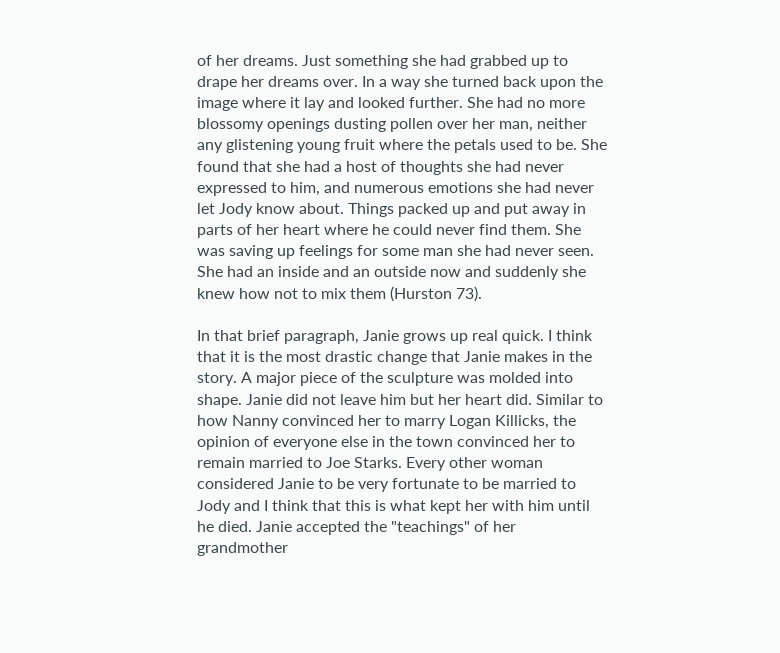of her dreams. Just something she had grabbed up to drape her dreams over. In a way she turned back upon the image where it lay and looked further. She had no more blossomy openings dusting pollen over her man, neither any glistening young fruit where the petals used to be. She found that she had a host of thoughts she had never expressed to him, and numerous emotions she had never let Jody know about. Things packed up and put away in parts of her heart where he could never find them. She was saving up feelings for some man she had never seen. She had an inside and an outside now and suddenly she knew how not to mix them (Hurston 73).

In that brief paragraph, Janie grows up real quick. I think that it is the most drastic change that Janie makes in the story. A major piece of the sculpture was molded into shape. Janie did not leave him but her heart did. Similar to how Nanny convinced her to marry Logan Killicks, the opinion of everyone else in the town convinced her to remain married to Joe Starks. Every other woman considered Janie to be very fortunate to be married to Jody and I think that this is what kept her with him until he died. Janie accepted the "teachings" of her grandmother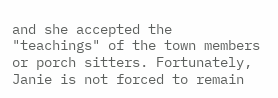and she accepted the "teachings" of the town members or porch sitters. Fortunately, Janie is not forced to remain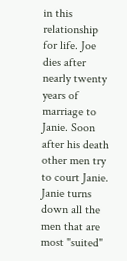in this relationship for life. Joe dies after nearly twenty years of marriage to Janie. Soon after his death other men try to court Janie. Janie turns down all the men that are most "suited"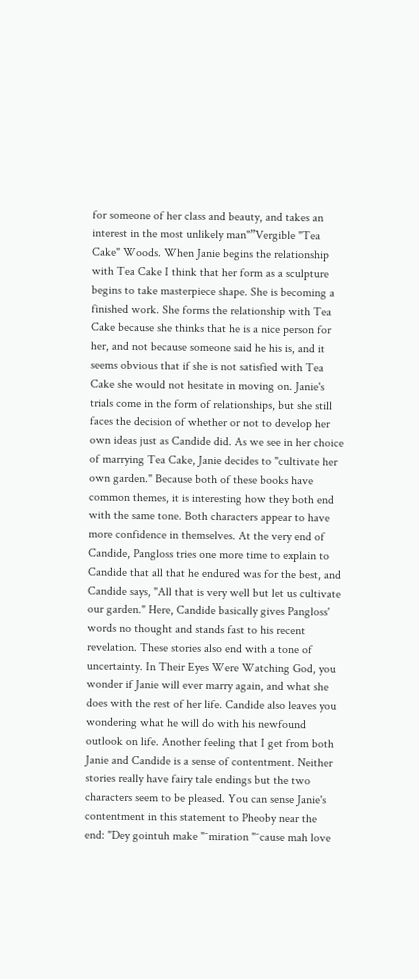for someone of her class and beauty, and takes an interest in the most unlikely man"”Vergible "Tea Cake" Woods. When Janie begins the relationship with Tea Cake I think that her form as a sculpture begins to take masterpiece shape. She is becoming a finished work. She forms the relationship with Tea Cake because she thinks that he is a nice person for her, and not because someone said he his is, and it seems obvious that if she is not satisfied with Tea Cake she would not hesitate in moving on. Janie's trials come in the form of relationships, but she still faces the decision of whether or not to develop her own ideas just as Candide did. As we see in her choice of marrying Tea Cake, Janie decides to "cultivate her own garden." Because both of these books have common themes, it is interesting how they both end with the same tone. Both characters appear to have more confidence in themselves. At the very end of Candide, Pangloss tries one more time to explain to Candide that all that he endured was for the best, and Candide says, "All that is very well but let us cultivate our garden." Here, Candide basically gives Pangloss' words no thought and stands fast to his recent revelation. These stories also end with a tone of uncertainty. In Their Eyes Were Watching God, you wonder if Janie will ever marry again, and what she does with the rest of her life. Candide also leaves you wondering what he will do with his newfound outlook on life. Another feeling that I get from both Janie and Candide is a sense of contentment. Neither stories really have fairy tale endings but the two characters seem to be pleased. You can sense Janie's contentment in this statement to Pheoby near the end: "Dey gointuh make "˜miration "˜cause mah love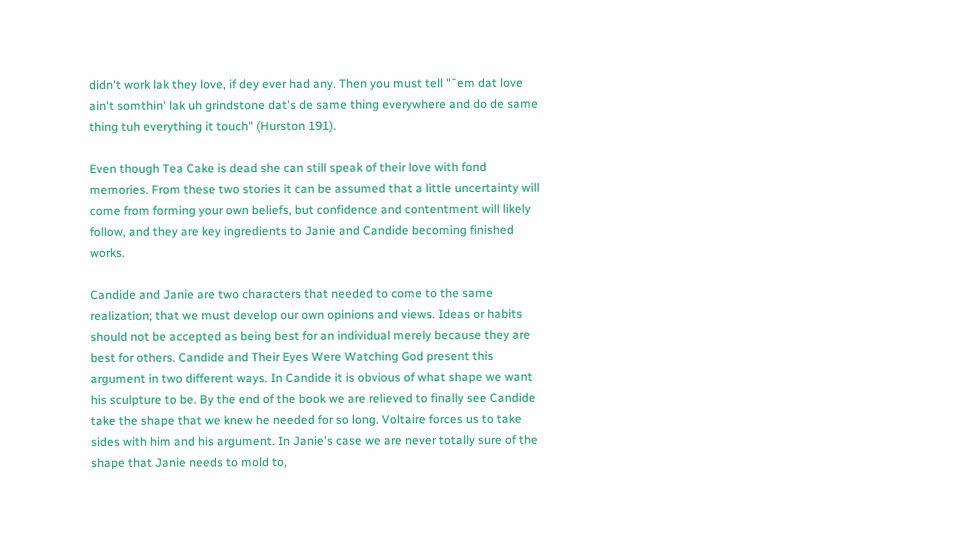didn't work lak they love, if dey ever had any. Then you must tell "˜em dat love ain't somthin' lak uh grindstone dat's de same thing everywhere and do de same thing tuh everything it touch" (Hurston 191).

Even though Tea Cake is dead she can still speak of their love with fond memories. From these two stories it can be assumed that a little uncertainty will come from forming your own beliefs, but confidence and contentment will likely follow, and they are key ingredients to Janie and Candide becoming finished works.

Candide and Janie are two characters that needed to come to the same realization; that we must develop our own opinions and views. Ideas or habits should not be accepted as being best for an individual merely because they are best for others. Candide and Their Eyes Were Watching God present this argument in two different ways. In Candide it is obvious of what shape we want his sculpture to be. By the end of the book we are relieved to finally see Candide take the shape that we knew he needed for so long. Voltaire forces us to take sides with him and his argument. In Janie's case we are never totally sure of the shape that Janie needs to mold to,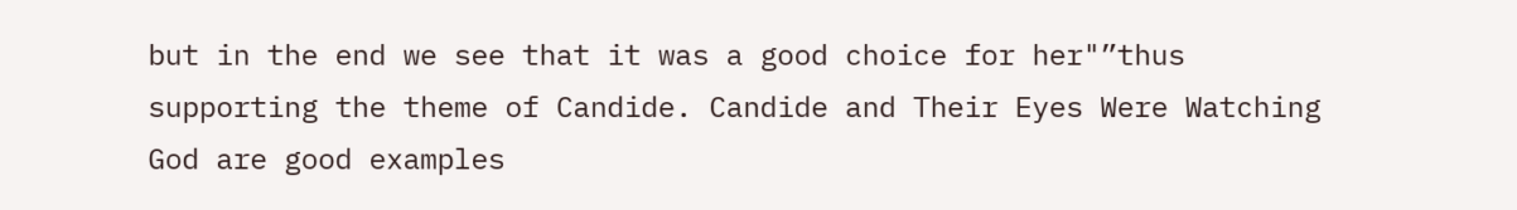but in the end we see that it was a good choice for her"”thus supporting the theme of Candide. Candide and Their Eyes Were Watching God are good examples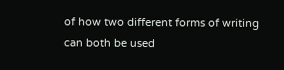of how two different forms of writing can both be used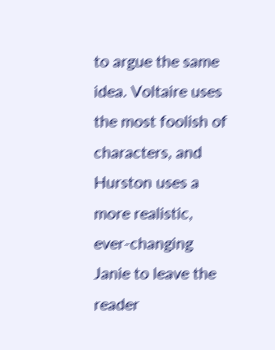to argue the same idea. Voltaire uses the most foolish of characters, and Hurston uses a more realistic, ever-changing Janie to leave the reader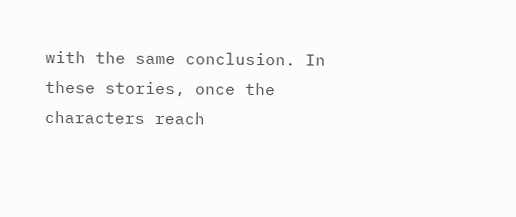with the same conclusion. In these stories, once the characters reach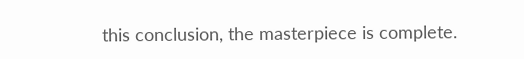this conclusion, the masterpiece is complete.